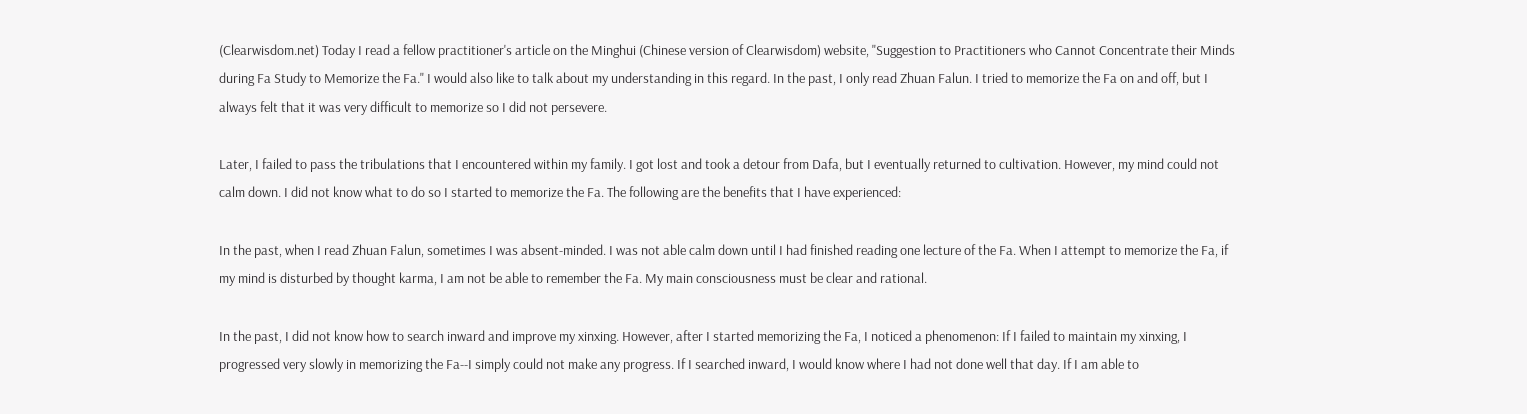(Clearwisdom.net) Today I read a fellow practitioner's article on the Minghui (Chinese version of Clearwisdom) website, "Suggestion to Practitioners who Cannot Concentrate their Minds during Fa Study to Memorize the Fa." I would also like to talk about my understanding in this regard. In the past, I only read Zhuan Falun. I tried to memorize the Fa on and off, but I always felt that it was very difficult to memorize so I did not persevere.

Later, I failed to pass the tribulations that I encountered within my family. I got lost and took a detour from Dafa, but I eventually returned to cultivation. However, my mind could not calm down. I did not know what to do so I started to memorize the Fa. The following are the benefits that I have experienced:

In the past, when I read Zhuan Falun, sometimes I was absent-minded. I was not able calm down until I had finished reading one lecture of the Fa. When I attempt to memorize the Fa, if my mind is disturbed by thought karma, I am not be able to remember the Fa. My main consciousness must be clear and rational.

In the past, I did not know how to search inward and improve my xinxing. However, after I started memorizing the Fa, I noticed a phenomenon: If I failed to maintain my xinxing, I progressed very slowly in memorizing the Fa--I simply could not make any progress. If I searched inward, I would know where I had not done well that day. If I am able to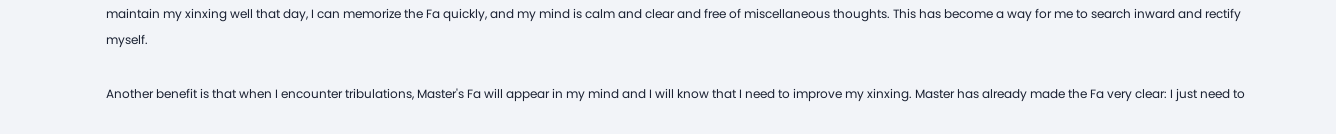maintain my xinxing well that day, I can memorize the Fa quickly, and my mind is calm and clear and free of miscellaneous thoughts. This has become a way for me to search inward and rectify myself.

Another benefit is that when I encounter tribulations, Master's Fa will appear in my mind and I will know that I need to improve my xinxing. Master has already made the Fa very clear: I just need to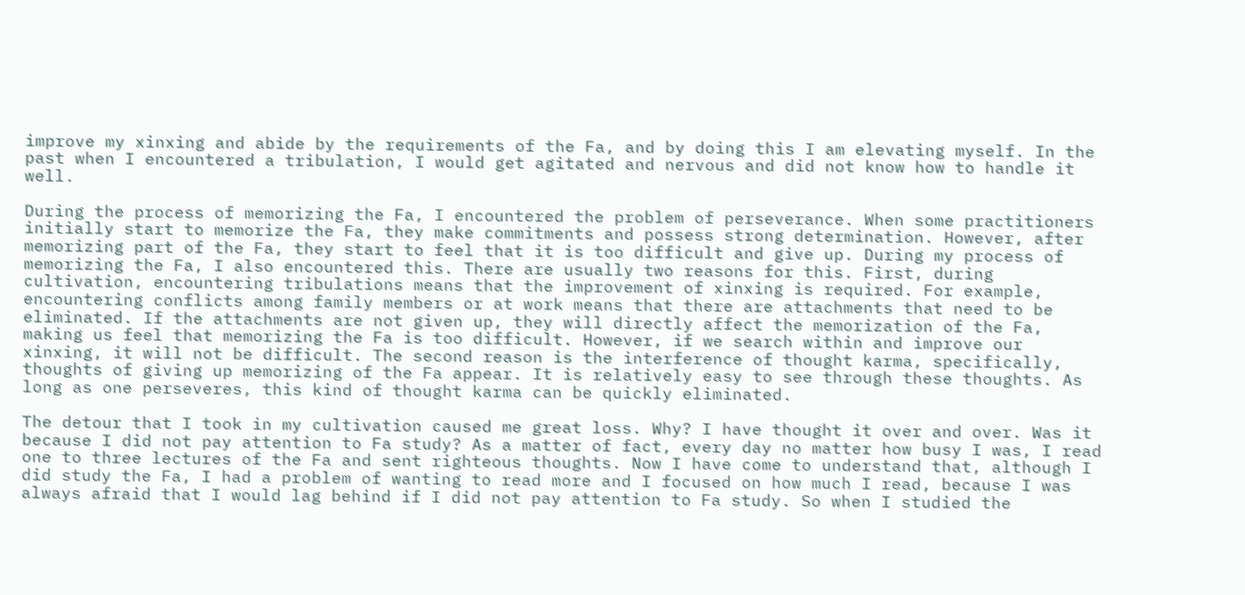improve my xinxing and abide by the requirements of the Fa, and by doing this I am elevating myself. In the past when I encountered a tribulation, I would get agitated and nervous and did not know how to handle it well.

During the process of memorizing the Fa, I encountered the problem of perseverance. When some practitioners initially start to memorize the Fa, they make commitments and possess strong determination. However, after memorizing part of the Fa, they start to feel that it is too difficult and give up. During my process of memorizing the Fa, I also encountered this. There are usually two reasons for this. First, during cultivation, encountering tribulations means that the improvement of xinxing is required. For example, encountering conflicts among family members or at work means that there are attachments that need to be eliminated. If the attachments are not given up, they will directly affect the memorization of the Fa, making us feel that memorizing the Fa is too difficult. However, if we search within and improve our xinxing, it will not be difficult. The second reason is the interference of thought karma, specifically, thoughts of giving up memorizing of the Fa appear. It is relatively easy to see through these thoughts. As long as one perseveres, this kind of thought karma can be quickly eliminated.

The detour that I took in my cultivation caused me great loss. Why? I have thought it over and over. Was it because I did not pay attention to Fa study? As a matter of fact, every day no matter how busy I was, I read one to three lectures of the Fa and sent righteous thoughts. Now I have come to understand that, although I did study the Fa, I had a problem of wanting to read more and I focused on how much I read, because I was always afraid that I would lag behind if I did not pay attention to Fa study. So when I studied the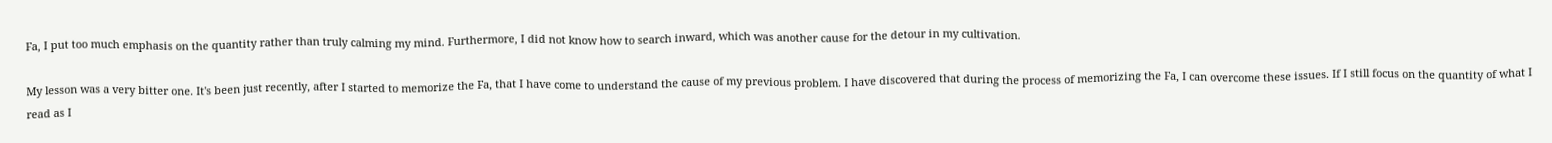Fa, I put too much emphasis on the quantity rather than truly calming my mind. Furthermore, I did not know how to search inward, which was another cause for the detour in my cultivation.

My lesson was a very bitter one. It's been just recently, after I started to memorize the Fa, that I have come to understand the cause of my previous problem. I have discovered that during the process of memorizing the Fa, I can overcome these issues. If I still focus on the quantity of what I read as I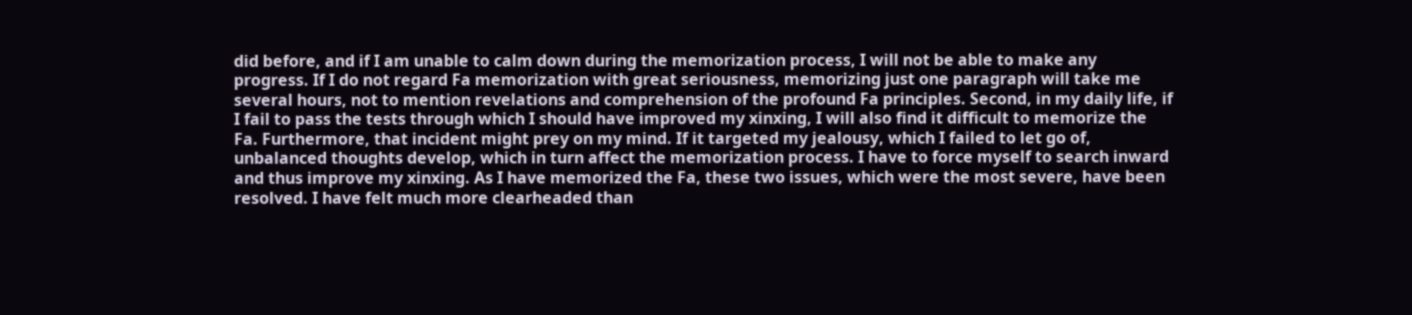did before, and if I am unable to calm down during the memorization process, I will not be able to make any progress. If I do not regard Fa memorization with great seriousness, memorizing just one paragraph will take me several hours, not to mention revelations and comprehension of the profound Fa principles. Second, in my daily life, if I fail to pass the tests through which I should have improved my xinxing, I will also find it difficult to memorize the Fa. Furthermore, that incident might prey on my mind. If it targeted my jealousy, which I failed to let go of, unbalanced thoughts develop, which in turn affect the memorization process. I have to force myself to search inward and thus improve my xinxing. As I have memorized the Fa, these two issues, which were the most severe, have been resolved. I have felt much more clearheaded than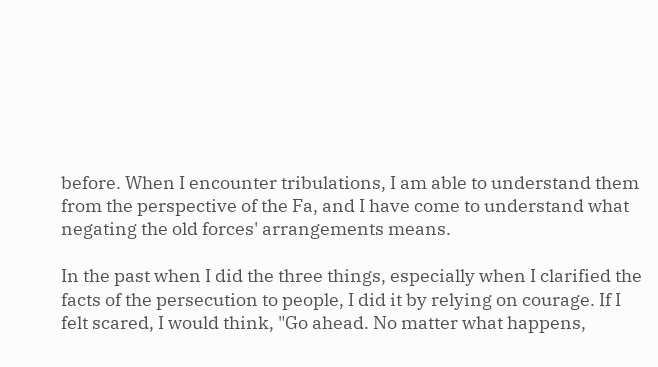before. When I encounter tribulations, I am able to understand them from the perspective of the Fa, and I have come to understand what negating the old forces' arrangements means.

In the past when I did the three things, especially when I clarified the facts of the persecution to people, I did it by relying on courage. If I felt scared, I would think, "Go ahead. No matter what happens,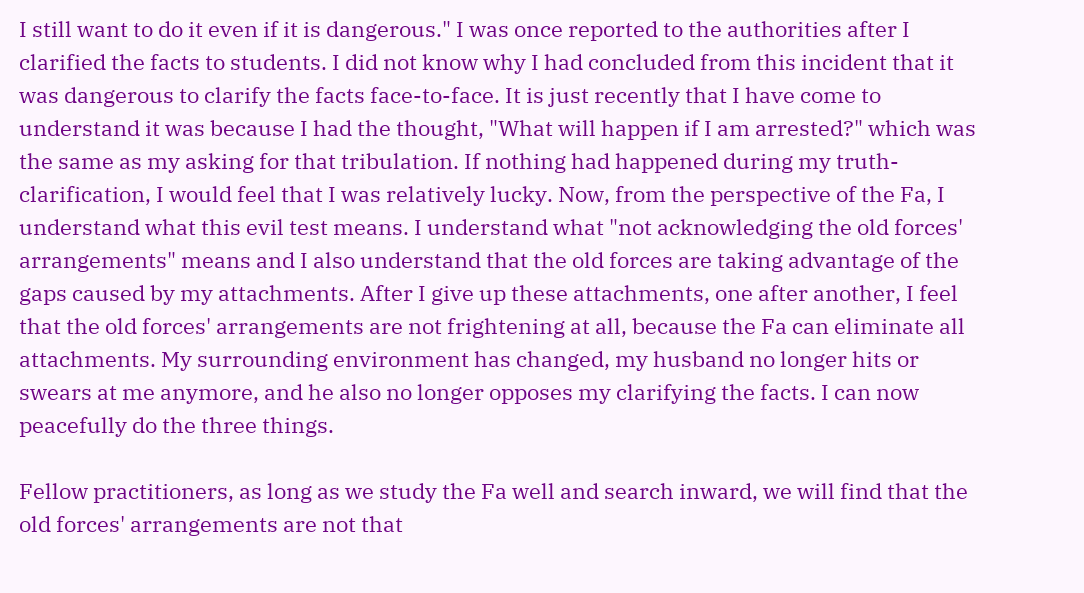I still want to do it even if it is dangerous." I was once reported to the authorities after I clarified the facts to students. I did not know why I had concluded from this incident that it was dangerous to clarify the facts face-to-face. It is just recently that I have come to understand it was because I had the thought, "What will happen if I am arrested?" which was the same as my asking for that tribulation. If nothing had happened during my truth-clarification, I would feel that I was relatively lucky. Now, from the perspective of the Fa, I understand what this evil test means. I understand what "not acknowledging the old forces' arrangements" means and I also understand that the old forces are taking advantage of the gaps caused by my attachments. After I give up these attachments, one after another, I feel that the old forces' arrangements are not frightening at all, because the Fa can eliminate all attachments. My surrounding environment has changed, my husband no longer hits or swears at me anymore, and he also no longer opposes my clarifying the facts. I can now peacefully do the three things.

Fellow practitioners, as long as we study the Fa well and search inward, we will find that the old forces' arrangements are not that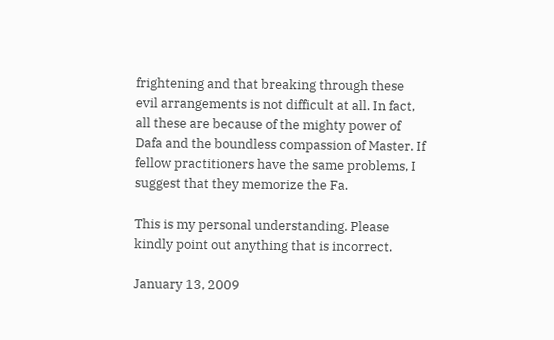frightening and that breaking through these evil arrangements is not difficult at all. In fact, all these are because of the mighty power of Dafa and the boundless compassion of Master. If fellow practitioners have the same problems, I suggest that they memorize the Fa.

This is my personal understanding. Please kindly point out anything that is incorrect.

January 13, 2009